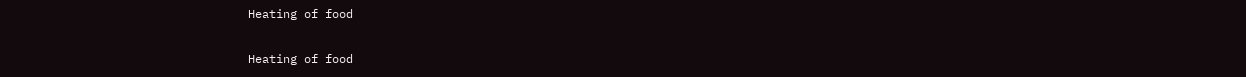Heating of food

Heating of food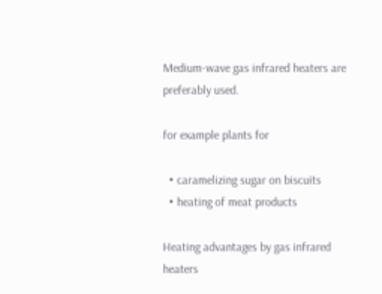Medium-wave gas infrared heaters are preferably used.

for example plants for

  • caramelizing sugar on biscuits
  • heating of meat products

Heating advantages by gas infrared heaters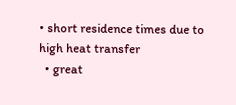• short residence times due to high heat transfer
  • great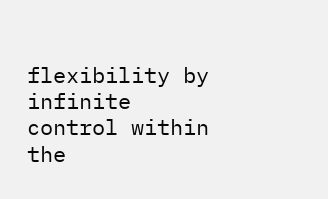flexibility by infinite control within the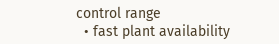control range
  • fast plant availability